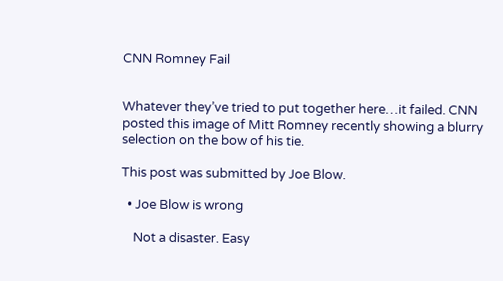CNN Romney Fail


Whatever they’ve tried to put together here…it failed. CNN posted this image of Mitt Romney recently showing a blurry selection on the bow of his tie.

This post was submitted by Joe Blow.

  • Joe Blow is wrong

    Not a disaster. Easy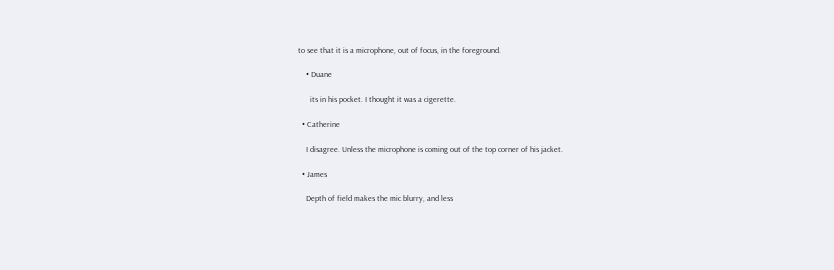to see that it is a microphone, out of focus, in the foreground.

    • Duane

      its in his pocket. I thought it was a cigerette.

  • Catherine

    I disagree. Unless the microphone is coming out of the top corner of his jacket.

  • James

    Depth of field makes the mic blurry, and less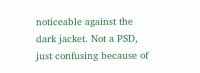noticeable against the dark jacket. Not a PSD, just confusing because of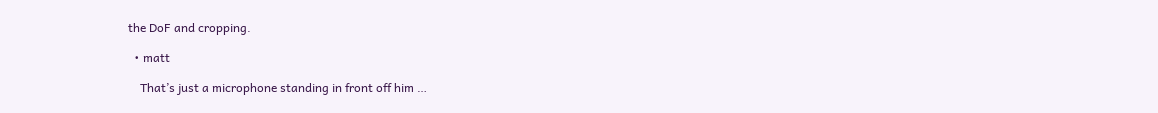the DoF and cropping.

  • matt

    That’s just a microphone standing in front off him …